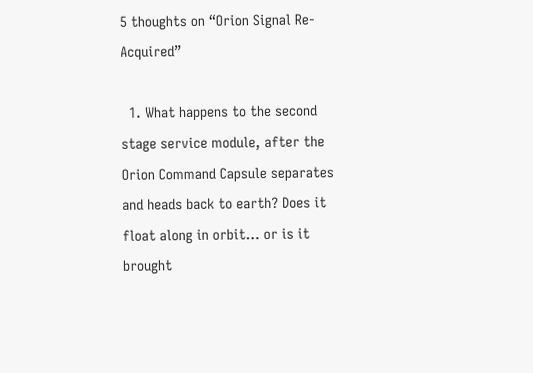5 thoughts on “Orion Signal Re-Acquired”

  1. What happens to the second stage service module, after the Orion Command Capsule separates and heads back to earth? Does it float along in orbit… or is it brought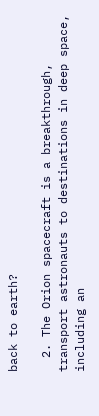back to earth?

  2. The Orion spacecraft is a breakthrough, transport astronauts to destinations in deep space, including an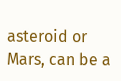asteroid or Mars, can be a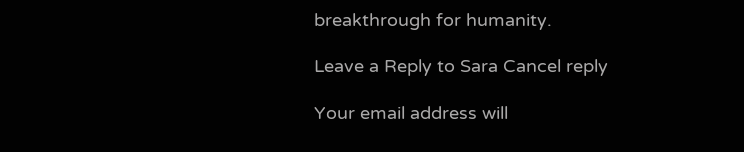breakthrough for humanity.

Leave a Reply to Sara Cancel reply

Your email address will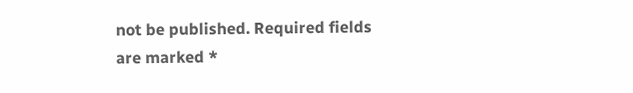not be published. Required fields are marked *